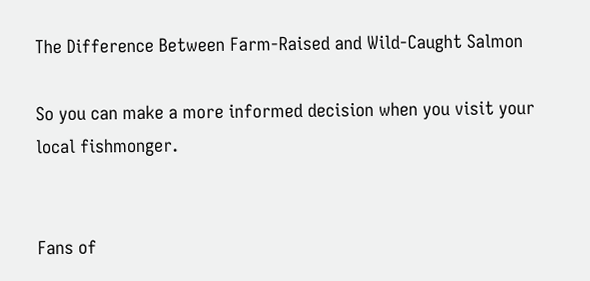The Difference Between Farm-Raised and Wild-Caught Salmon

So you can make a more informed decision when you visit your local fishmonger.


Fans of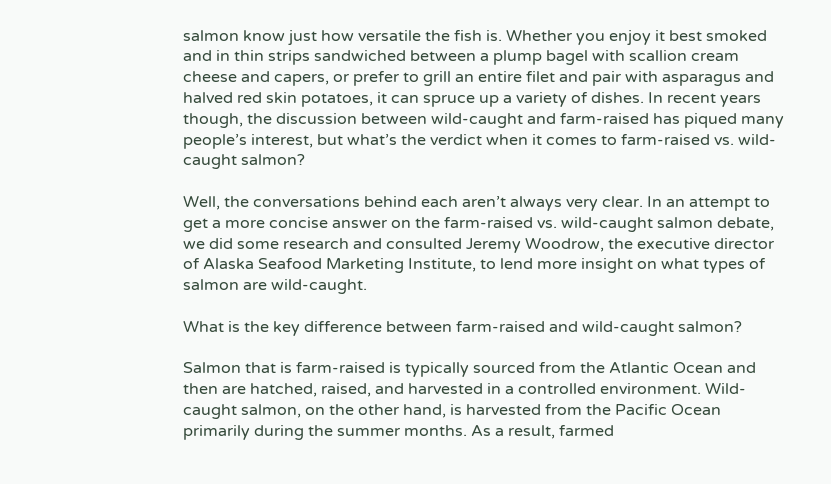salmon know just how versatile the fish is. Whether you enjoy it best smoked and in thin strips sandwiched between a plump bagel with scallion cream cheese and capers, or prefer to grill an entire filet and pair with asparagus and halved red skin potatoes, it can spruce up a variety of dishes. In recent years though, the discussion between wild-caught and farm-raised has piqued many people’s interest, but what’s the verdict when it comes to farm-raised vs. wild-caught salmon?

Well, the conversations behind each aren’t always very clear. In an attempt to get a more concise answer on the farm-raised vs. wild-caught salmon debate, we did some research and consulted Jeremy Woodrow, the executive director of Alaska Seafood Marketing Institute, to lend more insight on what types of salmon are wild-caught.

What is the key difference between farm-raised and wild-caught salmon?

Salmon that is farm-raised is typically sourced from the Atlantic Ocean and then are hatched, raised, and harvested in a controlled environment. Wild-caught salmon, on the other hand, is harvested from the Pacific Ocean primarily during the summer months. As a result, farmed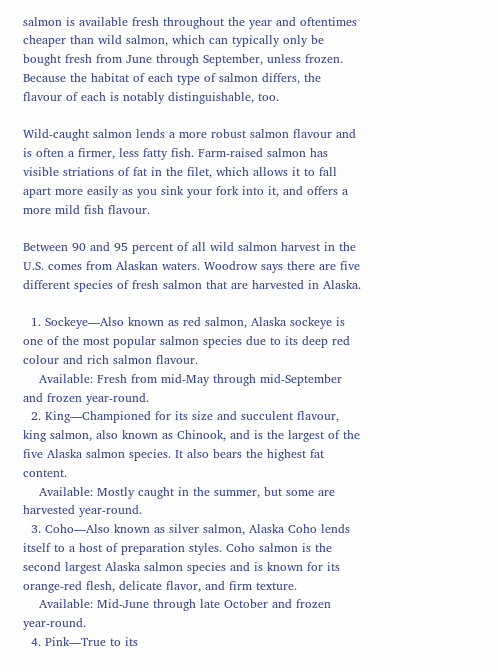salmon is available fresh throughout the year and oftentimes cheaper than wild salmon, which can typically only be bought fresh from June through September, unless frozen. Because the habitat of each type of salmon differs, the flavour of each is notably distinguishable, too.

Wild-caught salmon lends a more robust salmon flavour and is often a firmer, less fatty fish. Farm-raised salmon has visible striations of fat in the filet, which allows it to fall apart more easily as you sink your fork into it, and offers a more mild fish flavour.

Between 90 and 95 percent of all wild salmon harvest in the U.S. comes from Alaskan waters. Woodrow says there are five different species of fresh salmon that are harvested in Alaska.

  1. Sockeye—Also known as red salmon, Alaska sockeye is one of the most popular salmon species due to its deep red colour and rich salmon flavour.
    Available: Fresh from mid-May through mid-September and frozen year-round.
  2. King—Championed for its size and succulent flavour, king salmon, also known as Chinook, and is the largest of the five Alaska salmon species. It also bears the highest fat content.
    Available: Mostly caught in the summer, but some are harvested year-round.
  3. Coho—Also known as silver salmon, Alaska Coho lends itself to a host of preparation styles. Coho salmon is the second largest Alaska salmon species and is known for its orange-red flesh, delicate flavor, and firm texture.
    Available: Mid-June through late October and frozen year-round.
  4. Pink—True to its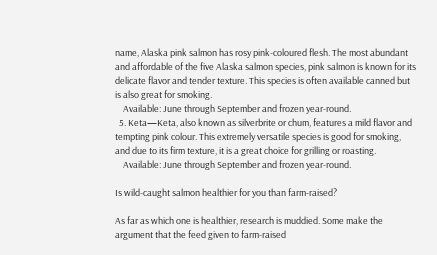name, Alaska pink salmon has rosy pink-coloured flesh. The most abundant and affordable of the five Alaska salmon species, pink salmon is known for its delicate flavor and tender texture. This species is often available canned but is also great for smoking.
    Available: June through September and frozen year-round.
  5. Keta—Keta, also known as silverbrite or chum, features a mild flavor and tempting pink colour. This extremely versatile species is good for smoking, and due to its firm texture, it is a great choice for grilling or roasting.
    Available: June through September and frozen year-round.

Is wild-caught salmon healthier for you than farm-raised?

As far as which one is healthier, research is muddied. Some make the argument that the feed given to farm-raised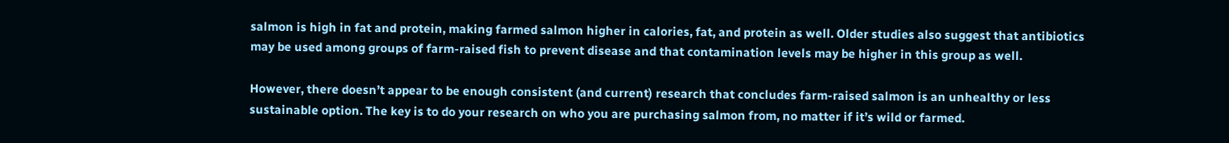salmon is high in fat and protein, making farmed salmon higher in calories, fat, and protein as well. Older studies also suggest that antibiotics may be used among groups of farm-raised fish to prevent disease and that contamination levels may be higher in this group as well.

However, there doesn’t appear to be enough consistent (and current) research that concludes farm-raised salmon is an unhealthy or less sustainable option. The key is to do your research on who you are purchasing salmon from, no matter if it’s wild or farmed.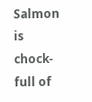Salmon is chock-full of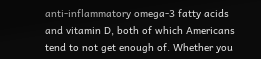anti-inflammatory omega-3 fatty acids and vitamin D, both of which Americans tend to not get enough of. Whether you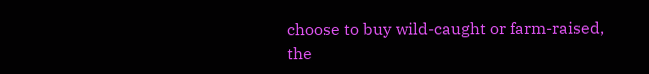choose to buy wild-caught or farm-raised, the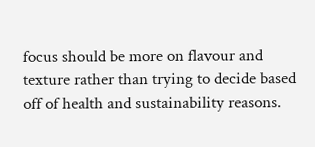focus should be more on flavour and texture rather than trying to decide based off of health and sustainability reasons.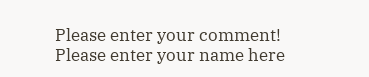Please enter your comment!
Please enter your name here